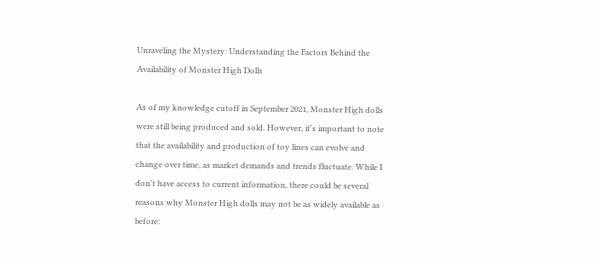Unraveling the Mystery: Understanding the Factors Behind the Availability of Monster High Dolls

As of my knowledge cutoff in September 2021, Monster High dolls were still being produced and sold. However, it's important to note that the availability and production of toy lines can evolve and change over time, as market demands and trends fluctuate. While I don't have access to current information, there could be several reasons why Monster High dolls may not be as widely available as before: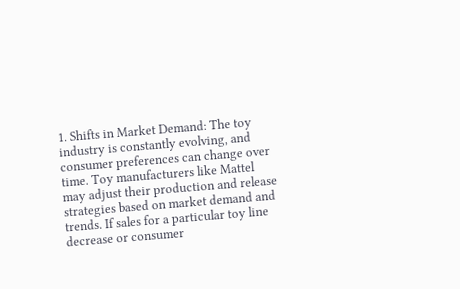1. Shifts in Market Demand: The toy industry is constantly evolving, and consumer preferences can change over time. Toy manufacturers like Mattel may adjust their production and release strategies based on market demand and trends. If sales for a particular toy line decrease or consumer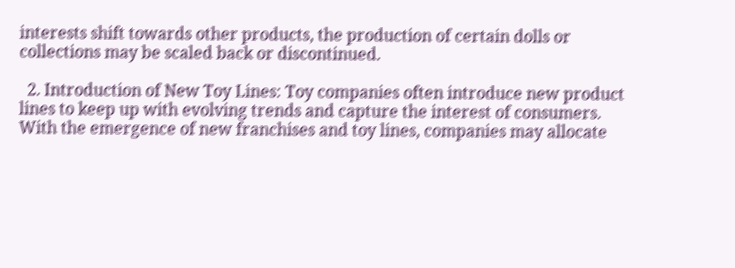interests shift towards other products, the production of certain dolls or collections may be scaled back or discontinued.

  2. Introduction of New Toy Lines: Toy companies often introduce new product lines to keep up with evolving trends and capture the interest of consumers. With the emergence of new franchises and toy lines, companies may allocate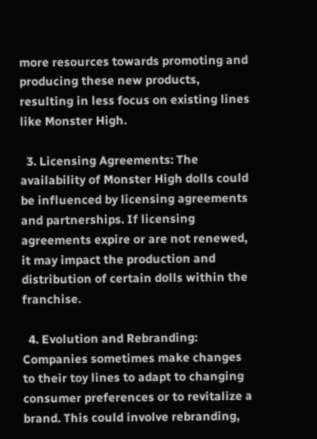more resources towards promoting and producing these new products, resulting in less focus on existing lines like Monster High.

  3. Licensing Agreements: The availability of Monster High dolls could be influenced by licensing agreements and partnerships. If licensing agreements expire or are not renewed, it may impact the production and distribution of certain dolls within the franchise.

  4. Evolution and Rebranding: Companies sometimes make changes to their toy lines to adapt to changing consumer preferences or to revitalize a brand. This could involve rebranding,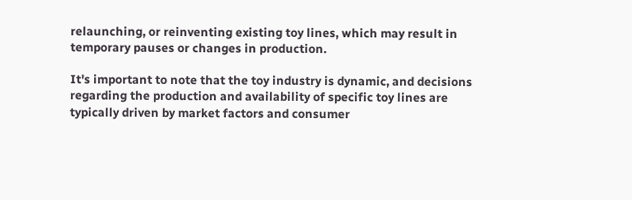relaunching, or reinventing existing toy lines, which may result in temporary pauses or changes in production.

It's important to note that the toy industry is dynamic, and decisions regarding the production and availability of specific toy lines are typically driven by market factors and consumer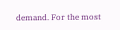demand. For the most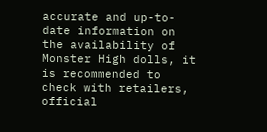accurate and up-to-date information on the availability of Monster High dolls, it is recommended to check with retailers, official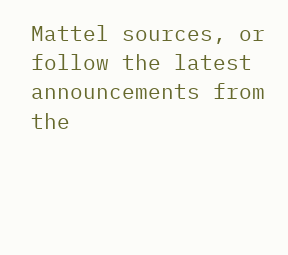Mattel sources, or follow the latest announcements from the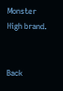Monster High brand.


Back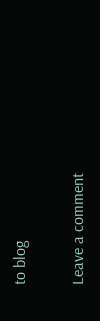to blog

Leave a comment